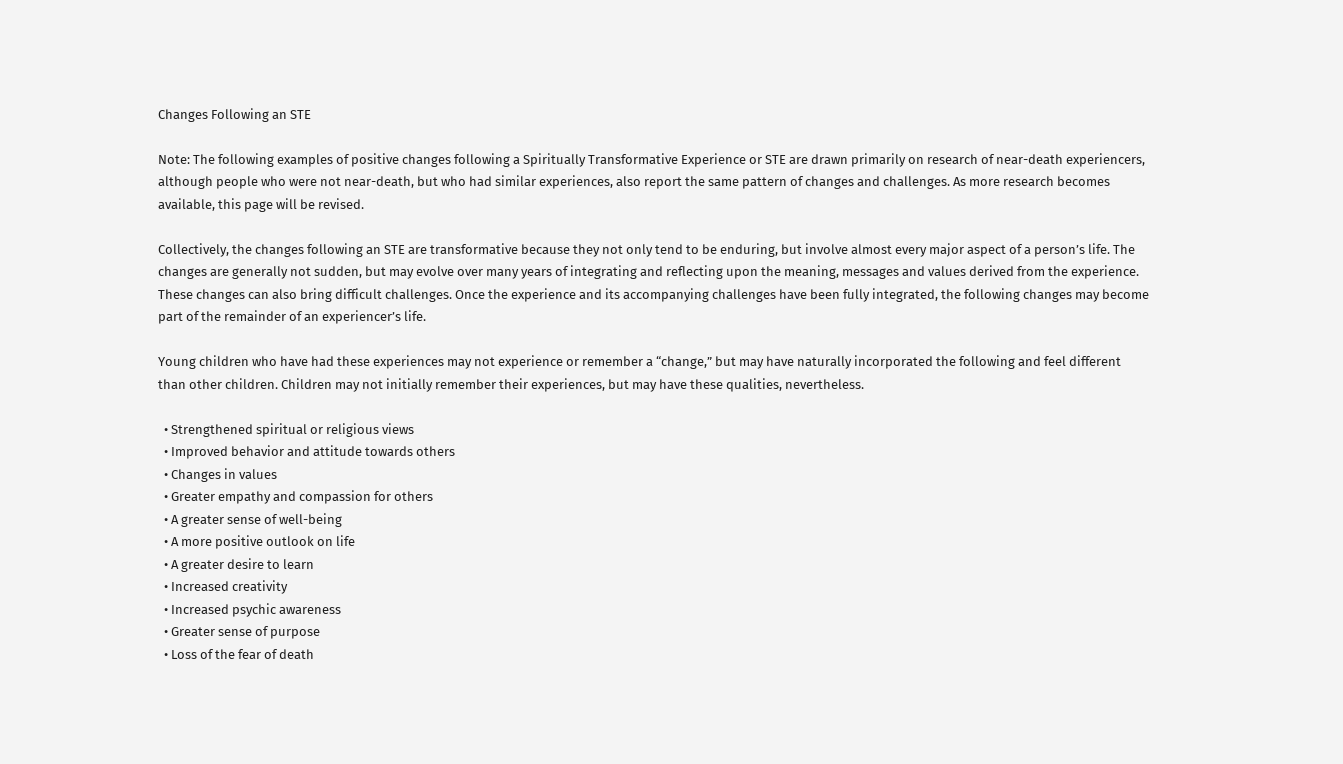Changes Following an STE

Note: The following examples of positive changes following a Spiritually Transformative Experience or STE are drawn primarily on research of near-death experiencers, although people who were not near-death, but who had similar experiences, also report the same pattern of changes and challenges. As more research becomes available, this page will be revised.

Collectively, the changes following an STE are transformative because they not only tend to be enduring, but involve almost every major aspect of a person’s life. The changes are generally not sudden, but may evolve over many years of integrating and reflecting upon the meaning, messages and values derived from the experience. These changes can also bring difficult challenges. Once the experience and its accompanying challenges have been fully integrated, the following changes may become part of the remainder of an experiencer’s life.

Young children who have had these experiences may not experience or remember a “change,” but may have naturally incorporated the following and feel different than other children. Children may not initially remember their experiences, but may have these qualities, nevertheless.

  • Strengthened spiritual or religious views
  • Improved behavior and attitude towards others
  • Changes in values
  • Greater empathy and compassion for others
  • A greater sense of well-being
  • A more positive outlook on life
  • A greater desire to learn
  • Increased creativity
  • Increased psychic awareness
  • Greater sense of purpose
  • Loss of the fear of death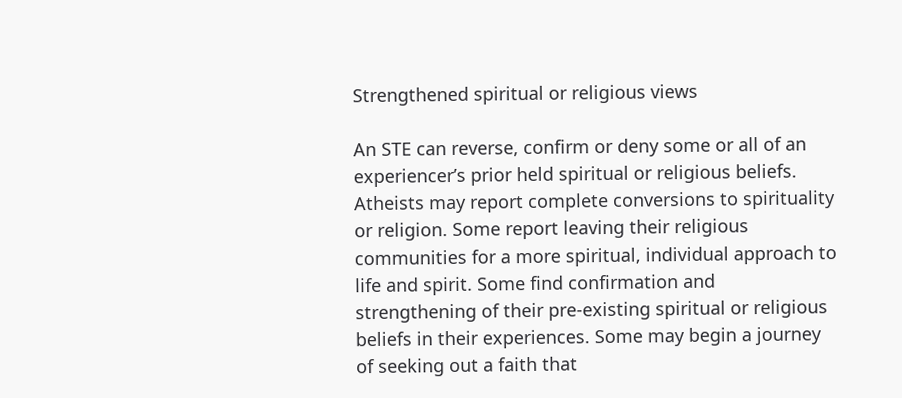Strengthened spiritual or religious views

An STE can reverse, confirm or deny some or all of an experiencer’s prior held spiritual or religious beliefs. Atheists may report complete conversions to spirituality or religion. Some report leaving their religious communities for a more spiritual, individual approach to life and spirit. Some find confirmation and strengthening of their pre-existing spiritual or religious beliefs in their experiences. Some may begin a journey of seeking out a faith that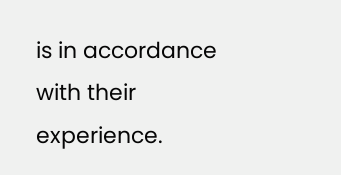is in accordance with their experience.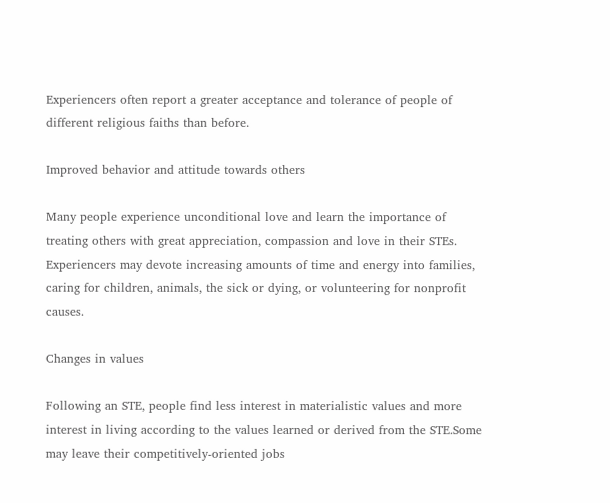Experiencers often report a greater acceptance and tolerance of people of different religious faiths than before.

Improved behavior and attitude towards others

Many people experience unconditional love and learn the importance of treating others with great appreciation, compassion and love in their STEs. Experiencers may devote increasing amounts of time and energy into families, caring for children, animals, the sick or dying, or volunteering for nonprofit causes.

Changes in values

Following an STE, people find less interest in materialistic values and more interest in living according to the values learned or derived from the STE.Some may leave their competitively-oriented jobs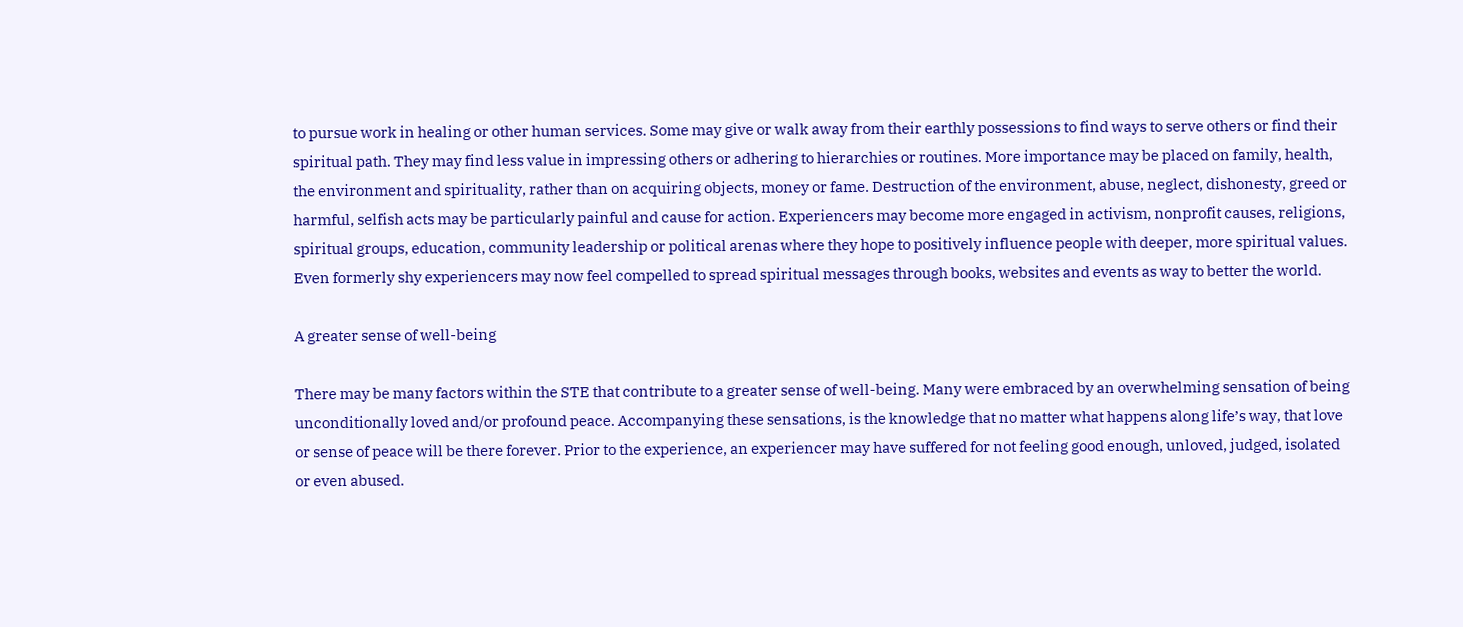to pursue work in healing or other human services. Some may give or walk away from their earthly possessions to find ways to serve others or find their spiritual path. They may find less value in impressing others or adhering to hierarchies or routines. More importance may be placed on family, health, the environment and spirituality, rather than on acquiring objects, money or fame. Destruction of the environment, abuse, neglect, dishonesty, greed or harmful, selfish acts may be particularly painful and cause for action. Experiencers may become more engaged in activism, nonprofit causes, religions, spiritual groups, education, community leadership or political arenas where they hope to positively influence people with deeper, more spiritual values. Even formerly shy experiencers may now feel compelled to spread spiritual messages through books, websites and events as way to better the world.

A greater sense of well-being

There may be many factors within the STE that contribute to a greater sense of well-being. Many were embraced by an overwhelming sensation of being unconditionally loved and/or profound peace. Accompanying these sensations, is the knowledge that no matter what happens along life’s way, that love or sense of peace will be there forever. Prior to the experience, an experiencer may have suffered for not feeling good enough, unloved, judged, isolated or even abused.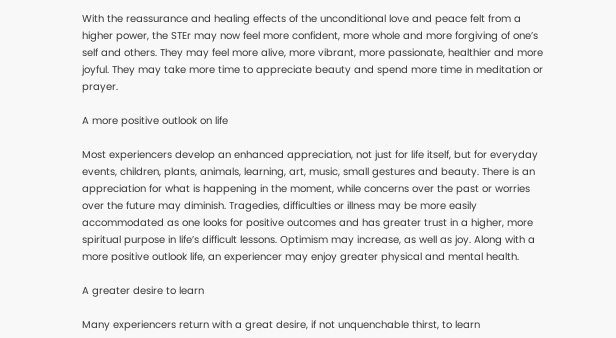With the reassurance and healing effects of the unconditional love and peace felt from a higher power, the STEr may now feel more confident, more whole and more forgiving of one’s self and others. They may feel more alive, more vibrant, more passionate, healthier and more joyful. They may take more time to appreciate beauty and spend more time in meditation or prayer.

A more positive outlook on life

Most experiencers develop an enhanced appreciation, not just for life itself, but for everyday events, children, plants, animals, learning, art, music, small gestures and beauty. There is an appreciation for what is happening in the moment, while concerns over the past or worries over the future may diminish. Tragedies, difficulties or illness may be more easily accommodated as one looks for positive outcomes and has greater trust in a higher, more spiritual purpose in life’s difficult lessons. Optimism may increase, as well as joy. Along with a more positive outlook life, an experiencer may enjoy greater physical and mental health.

A greater desire to learn

Many experiencers return with a great desire, if not unquenchable thirst, to learn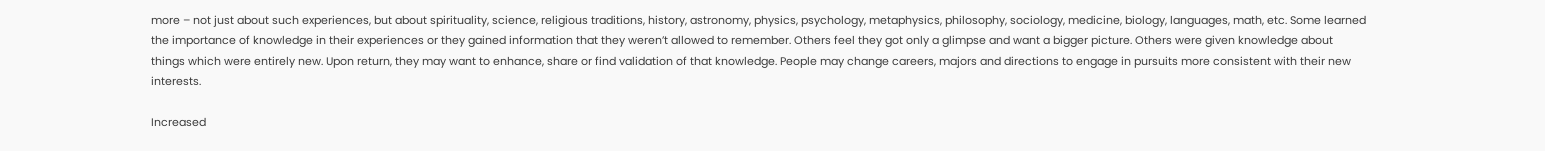more – not just about such experiences, but about spirituality, science, religious traditions, history, astronomy, physics, psychology, metaphysics, philosophy, sociology, medicine, biology, languages, math, etc. Some learned the importance of knowledge in their experiences or they gained information that they weren’t allowed to remember. Others feel they got only a glimpse and want a bigger picture. Others were given knowledge about things which were entirely new. Upon return, they may want to enhance, share or find validation of that knowledge. People may change careers, majors and directions to engage in pursuits more consistent with their new interests.

Increased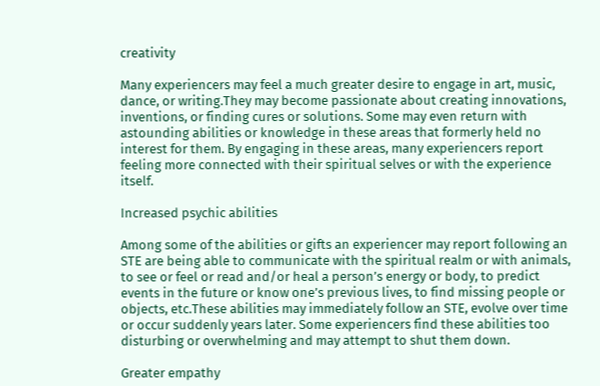creativity

Many experiencers may feel a much greater desire to engage in art, music, dance, or writing.They may become passionate about creating innovations, inventions, or finding cures or solutions. Some may even return with astounding abilities or knowledge in these areas that formerly held no interest for them. By engaging in these areas, many experiencers report feeling more connected with their spiritual selves or with the experience itself.

Increased psychic abilities

Among some of the abilities or gifts an experiencer may report following an STE are being able to communicate with the spiritual realm or with animals, to see or feel or read and/or heal a person’s energy or body, to predict events in the future or know one’s previous lives, to find missing people or objects, etc.These abilities may immediately follow an STE, evolve over time or occur suddenly years later. Some experiencers find these abilities too disturbing or overwhelming and may attempt to shut them down.

Greater empathy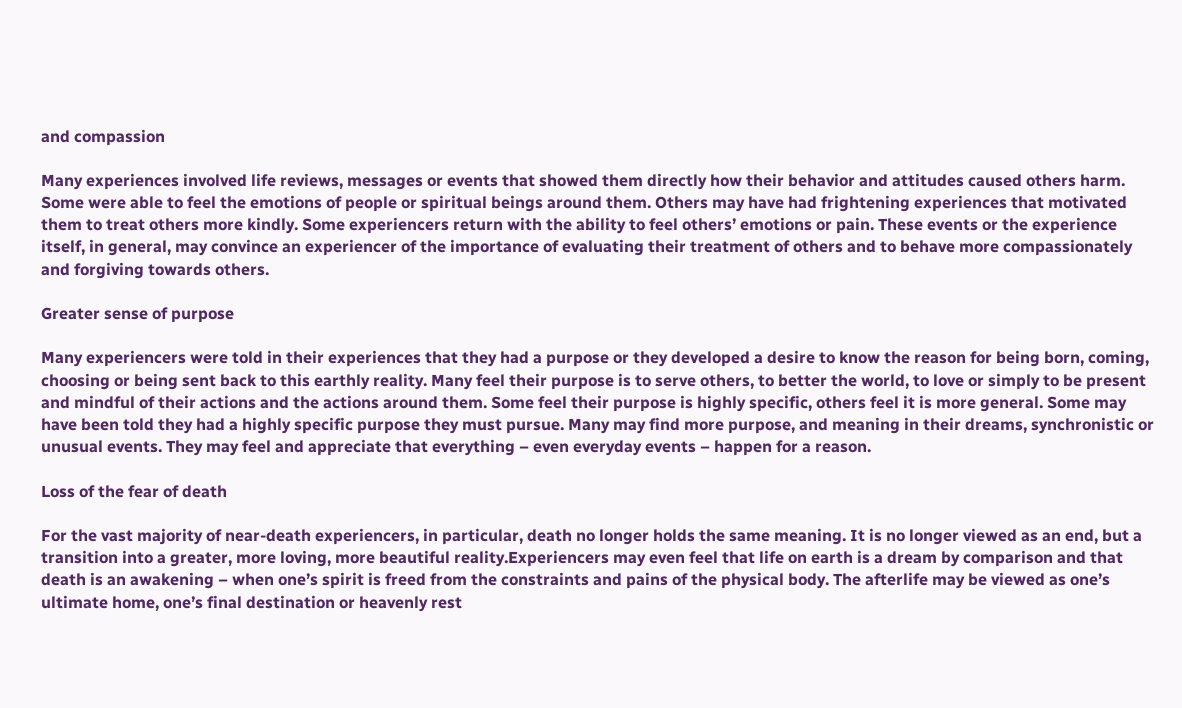and compassion

Many experiences involved life reviews, messages or events that showed them directly how their behavior and attitudes caused others harm. Some were able to feel the emotions of people or spiritual beings around them. Others may have had frightening experiences that motivated them to treat others more kindly. Some experiencers return with the ability to feel others’ emotions or pain. These events or the experience itself, in general, may convince an experiencer of the importance of evaluating their treatment of others and to behave more compassionately and forgiving towards others.

Greater sense of purpose

Many experiencers were told in their experiences that they had a purpose or they developed a desire to know the reason for being born, coming, choosing or being sent back to this earthly reality. Many feel their purpose is to serve others, to better the world, to love or simply to be present and mindful of their actions and the actions around them. Some feel their purpose is highly specific, others feel it is more general. Some may have been told they had a highly specific purpose they must pursue. Many may find more purpose, and meaning in their dreams, synchronistic or unusual events. They may feel and appreciate that everything – even everyday events – happen for a reason.

Loss of the fear of death

For the vast majority of near-death experiencers, in particular, death no longer holds the same meaning. It is no longer viewed as an end, but a transition into a greater, more loving, more beautiful reality.Experiencers may even feel that life on earth is a dream by comparison and that death is an awakening – when one’s spirit is freed from the constraints and pains of the physical body. The afterlife may be viewed as one’s ultimate home, one’s final destination or heavenly rest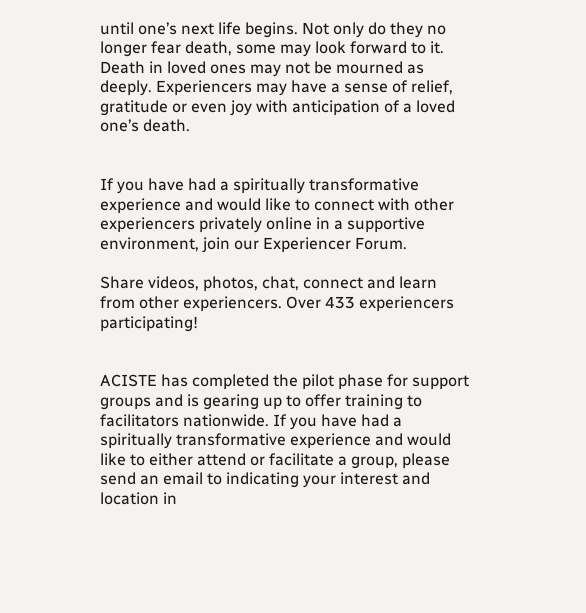until one’s next life begins. Not only do they no longer fear death, some may look forward to it. Death in loved ones may not be mourned as deeply. Experiencers may have a sense of relief, gratitude or even joy with anticipation of a loved one’s death.


If you have had a spiritually transformative experience and would like to connect with other experiencers privately online in a supportive environment, join our Experiencer Forum.

Share videos, photos, chat, connect and learn from other experiencers. Over 433 experiencers participating!


ACISTE has completed the pilot phase for support groups and is gearing up to offer training to facilitators nationwide. If you have had a spiritually transformative experience and would like to either attend or facilitate a group, please send an email to indicating your interest and location in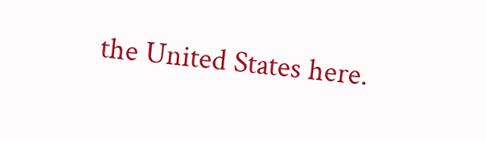the United States here.